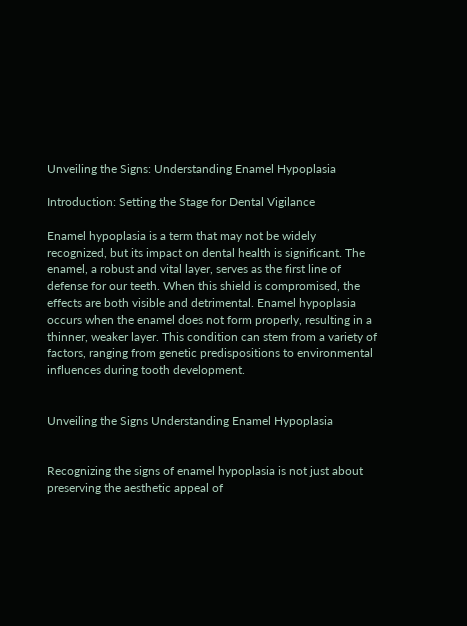Unveiling the Signs: Understanding Enamel Hypoplasia

Introduction: Setting the Stage for Dental Vigilance

Enamel hypoplasia is a term that may not be widely recognized, but its impact on dental health is significant. The enamel, a robust and vital layer, serves as the first line of defense for our teeth. When this shield is compromised, the effects are both visible and detrimental. Enamel hypoplasia occurs when the enamel does not form properly, resulting in a thinner, weaker layer. This condition can stem from a variety of factors, ranging from genetic predispositions to environmental influences during tooth development.


Unveiling the Signs Understanding Enamel Hypoplasia


Recognizing the signs of enamel hypoplasia is not just about preserving the aesthetic appeal of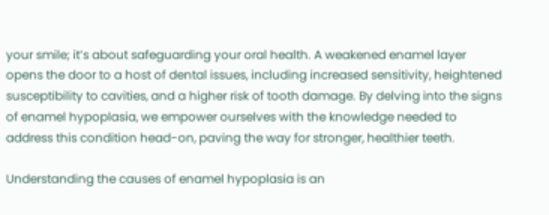your smile; it’s about safeguarding your oral health. A weakened enamel layer opens the door to a host of dental issues, including increased sensitivity, heightened susceptibility to cavities, and a higher risk of tooth damage. By delving into the signs of enamel hypoplasia, we empower ourselves with the knowledge needed to address this condition head-on, paving the way for stronger, healthier teeth.

Understanding the causes of enamel hypoplasia is an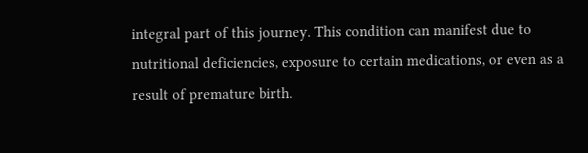integral part of this journey. This condition can manifest due to nutritional deficiencies, exposure to certain medications, or even as a result of premature birth.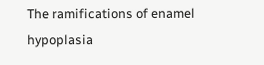The ramifications of enamel hypoplasia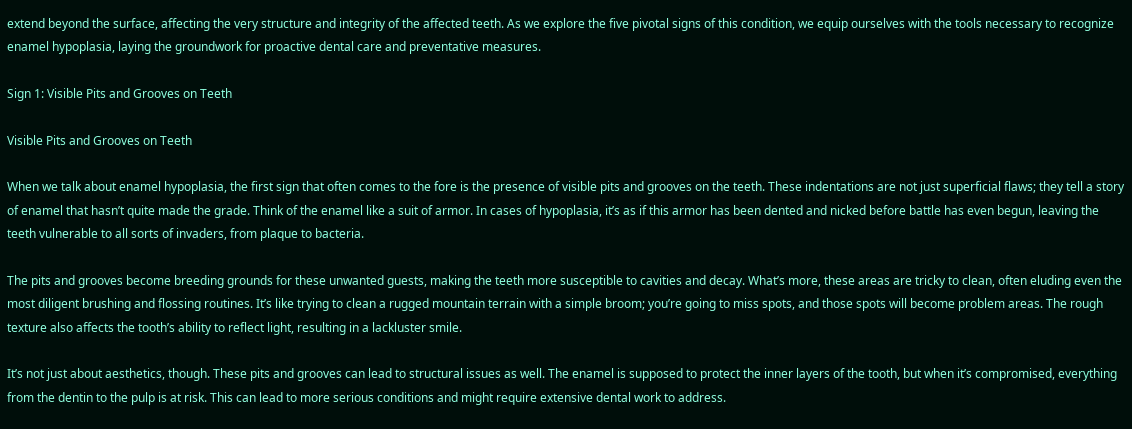extend beyond the surface, affecting the very structure and integrity of the affected teeth. As we explore the five pivotal signs of this condition, we equip ourselves with the tools necessary to recognize enamel hypoplasia, laying the groundwork for proactive dental care and preventative measures.

Sign 1: Visible Pits and Grooves on Teeth

Visible Pits and Grooves on Teeth

When we talk about enamel hypoplasia, the first sign that often comes to the fore is the presence of visible pits and grooves on the teeth. These indentations are not just superficial flaws; they tell a story of enamel that hasn’t quite made the grade. Think of the enamel like a suit of armor. In cases of hypoplasia, it’s as if this armor has been dented and nicked before battle has even begun, leaving the teeth vulnerable to all sorts of invaders, from plaque to bacteria.

The pits and grooves become breeding grounds for these unwanted guests, making the teeth more susceptible to cavities and decay. What’s more, these areas are tricky to clean, often eluding even the most diligent brushing and flossing routines. It’s like trying to clean a rugged mountain terrain with a simple broom; you’re going to miss spots, and those spots will become problem areas. The rough texture also affects the tooth’s ability to reflect light, resulting in a lackluster smile.

It’s not just about aesthetics, though. These pits and grooves can lead to structural issues as well. The enamel is supposed to protect the inner layers of the tooth, but when it’s compromised, everything from the dentin to the pulp is at risk. This can lead to more serious conditions and might require extensive dental work to address.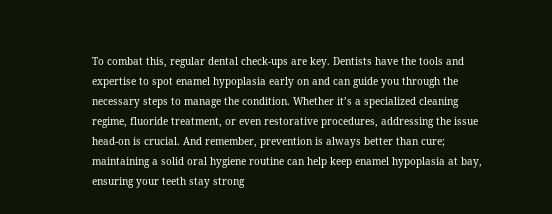To combat this, regular dental check-ups are key. Dentists have the tools and expertise to spot enamel hypoplasia early on and can guide you through the necessary steps to manage the condition. Whether it’s a specialized cleaning regime, fluoride treatment, or even restorative procedures, addressing the issue head-on is crucial. And remember, prevention is always better than cure; maintaining a solid oral hygiene routine can help keep enamel hypoplasia at bay, ensuring your teeth stay strong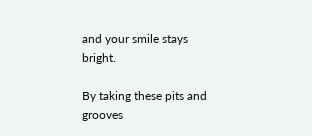and your smile stays bright.

By taking these pits and grooves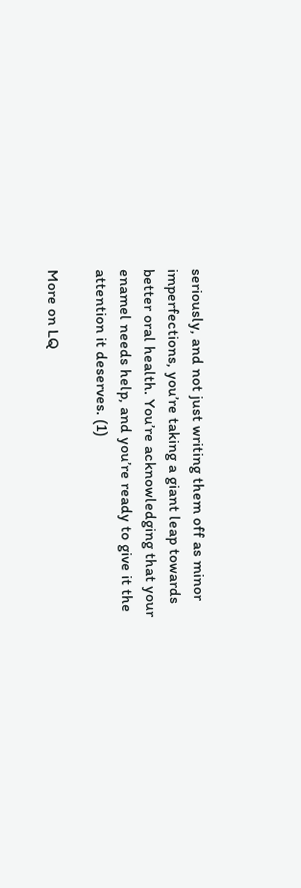seriously, and not just writing them off as minor imperfections, you’re taking a giant leap towards better oral health. You’re acknowledging that your enamel needs help, and you’re ready to give it the attention it deserves. (1)

More on LQ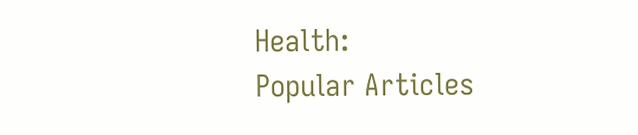Health:
Popular Articles